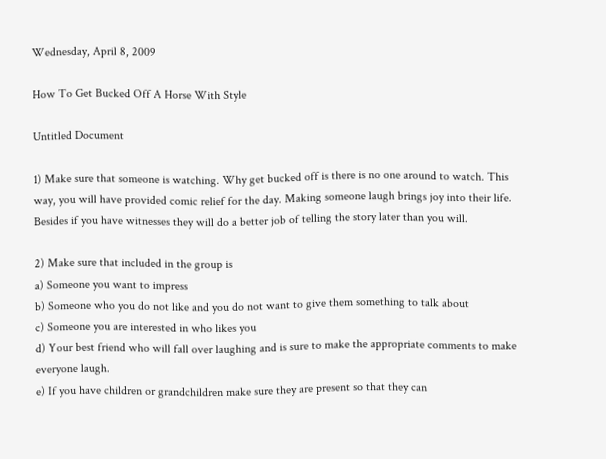Wednesday, April 8, 2009

How To Get Bucked Off A Horse With Style

Untitled Document

1) Make sure that someone is watching. Why get bucked off is there is no one around to watch. This way, you will have provided comic relief for the day. Making someone laugh brings joy into their life. Besides if you have witnesses they will do a better job of telling the story later than you will.

2) Make sure that included in the group is
a) Someone you want to impress
b) Someone who you do not like and you do not want to give them something to talk about
c) Someone you are interested in who likes you
d) Your best friend who will fall over laughing and is sure to make the appropriate comments to make everyone laugh.
e) If you have children or grandchildren make sure they are present so that they can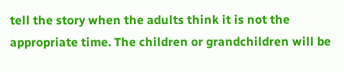tell the story when the adults think it is not the appropriate time. The children or grandchildren will be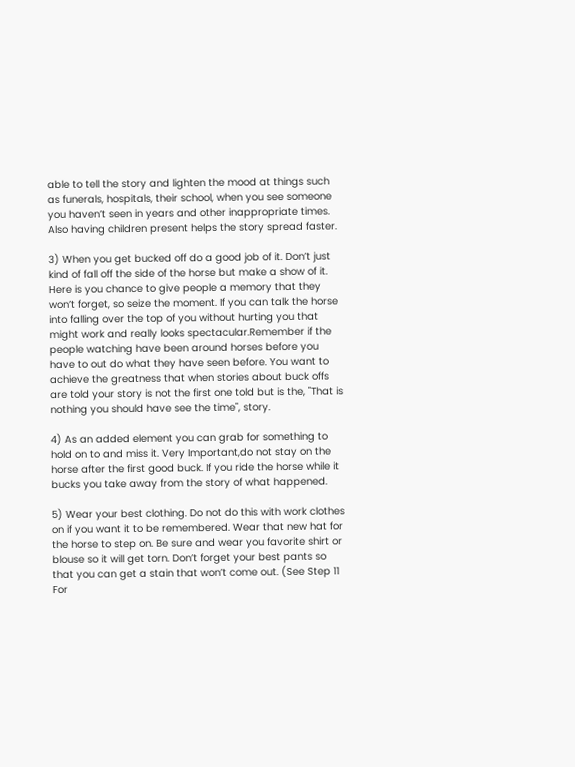able to tell the story and lighten the mood at things such as funerals, hospitals, their school, when you see someone you haven’t seen in years and other inappropriate times. Also having children present helps the story spread faster.

3) When you get bucked off do a good job of it. Don’t just kind of fall off the side of the horse but make a show of it. Here is you chance to give people a memory that they won’t forget, so seize the moment. If you can talk the horse into falling over the top of you without hurting you that might work and really looks spectacular.Remember if the people watching have been around horses before you have to out do what they have seen before. You want to achieve the greatness that when stories about buck offs are told your story is not the first one told but is the, "That is nothing you should have see the time", story.

4) As an added element you can grab for something to hold on to and miss it. Very Important,do not stay on the horse after the first good buck. If you ride the horse while it bucks you take away from the story of what happened.

5) Wear your best clothing. Do not do this with work clothes on if you want it to be remembered. Wear that new hat for the horse to step on. Be sure and wear you favorite shirt or blouse so it will get torn. Don’t forget your best pants so that you can get a stain that won’t come out. (See Step 11 For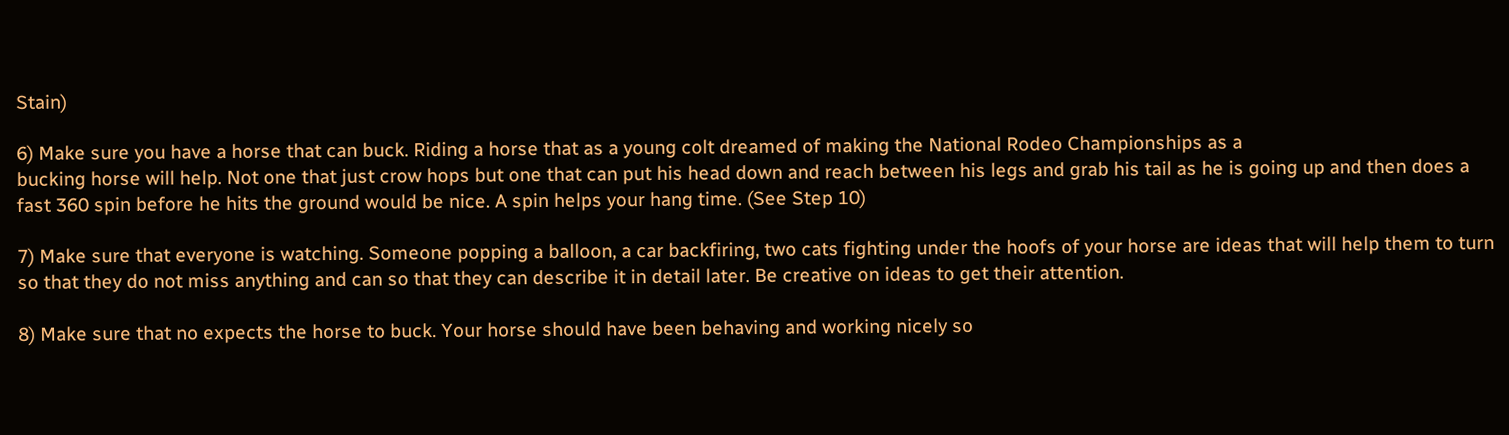Stain)

6) Make sure you have a horse that can buck. Riding a horse that as a young colt dreamed of making the National Rodeo Championships as a
bucking horse will help. Not one that just crow hops but one that can put his head down and reach between his legs and grab his tail as he is going up and then does a fast 360 spin before he hits the ground would be nice. A spin helps your hang time. (See Step 10)

7) Make sure that everyone is watching. Someone popping a balloon, a car backfiring, two cats fighting under the hoofs of your horse are ideas that will help them to turn so that they do not miss anything and can so that they can describe it in detail later. Be creative on ideas to get their attention.

8) Make sure that no expects the horse to buck. Your horse should have been behaving and working nicely so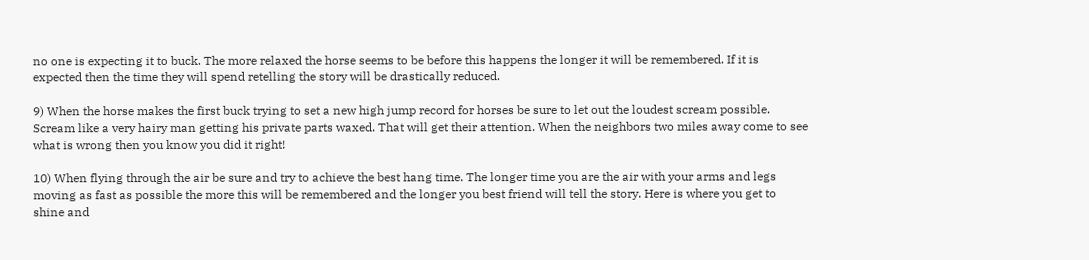no one is expecting it to buck. The more relaxed the horse seems to be before this happens the longer it will be remembered. If it is expected then the time they will spend retelling the story will be drastically reduced.

9) When the horse makes the first buck trying to set a new high jump record for horses be sure to let out the loudest scream possible. Scream like a very hairy man getting his private parts waxed. That will get their attention. When the neighbors two miles away come to see what is wrong then you know you did it right!

10) When flying through the air be sure and try to achieve the best hang time. The longer time you are the air with your arms and legs moving as fast as possible the more this will be remembered and the longer you best friend will tell the story. Here is where you get to shine and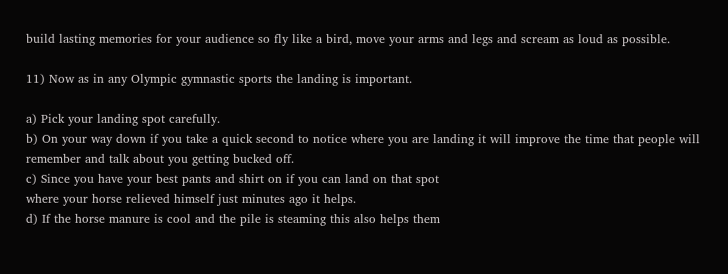build lasting memories for your audience so fly like a bird, move your arms and legs and scream as loud as possible.

11) Now as in any Olympic gymnastic sports the landing is important.

a) Pick your landing spot carefully.
b) On your way down if you take a quick second to notice where you are landing it will improve the time that people will remember and talk about you getting bucked off.
c) Since you have your best pants and shirt on if you can land on that spot
where your horse relieved himself just minutes ago it helps.
d) If the horse manure is cool and the pile is steaming this also helps them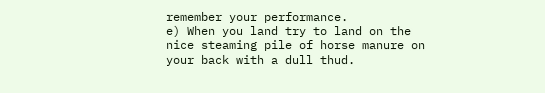remember your performance.
e) When you land try to land on the nice steaming pile of horse manure on your back with a dull thud.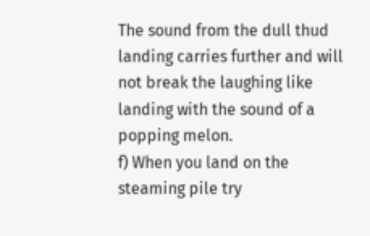The sound from the dull thud landing carries further and will not break the laughing like landing with the sound of a popping melon.
f) When you land on the steaming pile try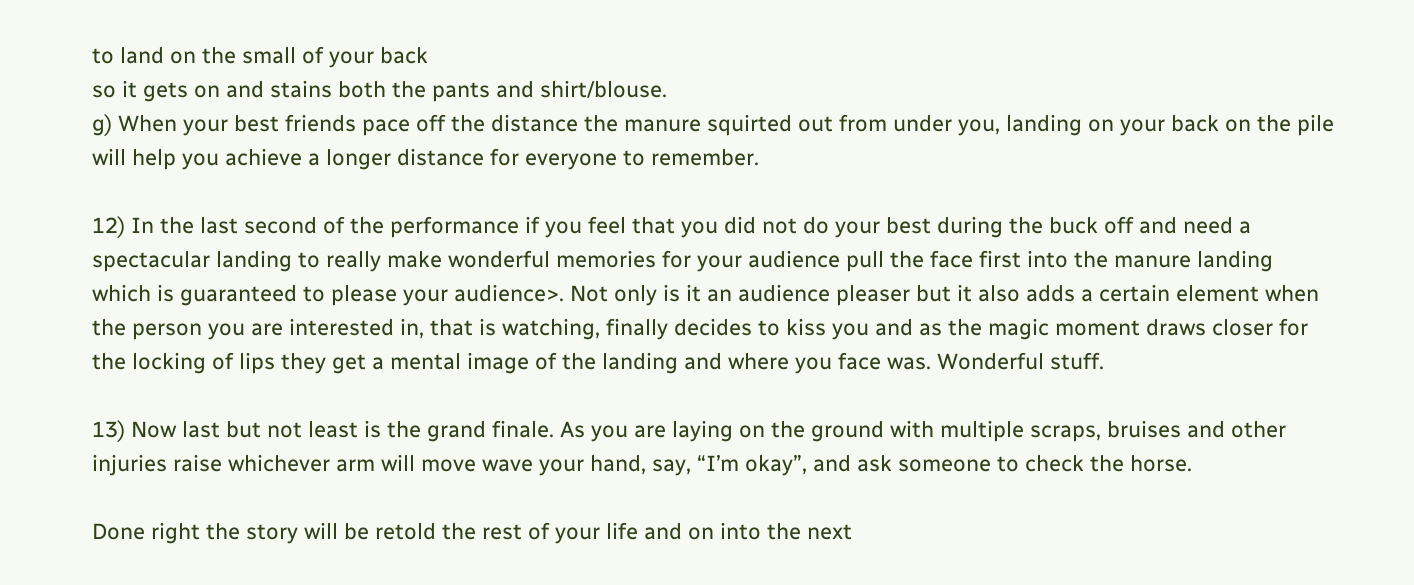to land on the small of your back
so it gets on and stains both the pants and shirt/blouse.
g) When your best friends pace off the distance the manure squirted out from under you, landing on your back on the pile will help you achieve a longer distance for everyone to remember.

12) In the last second of the performance if you feel that you did not do your best during the buck off and need a spectacular landing to really make wonderful memories for your audience pull the face first into the manure landing which is guaranteed to please your audience>. Not only is it an audience pleaser but it also adds a certain element when the person you are interested in, that is watching, finally decides to kiss you and as the magic moment draws closer for the locking of lips they get a mental image of the landing and where you face was. Wonderful stuff.

13) Now last but not least is the grand finale. As you are laying on the ground with multiple scraps, bruises and other injuries raise whichever arm will move wave your hand, say, “I’m okay”, and ask someone to check the horse.

Done right the story will be retold the rest of your life and on into the next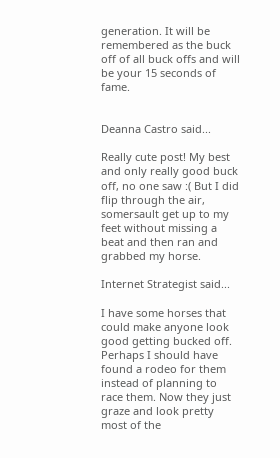generation. It will be remembered as the buck off of all buck offs and will be your 15 seconds of fame.


Deanna Castro said...

Really cute post! My best and only really good buck off, no one saw :( But I did flip through the air, somersault get up to my feet without missing a beat and then ran and grabbed my horse.

Internet Strategist said...

I have some horses that could make anyone look good getting bucked off. Perhaps I should have found a rodeo for them instead of planning to race them. Now they just graze and look pretty most of the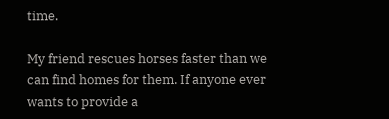time.

My friend rescues horses faster than we can find homes for them. If anyone ever wants to provide a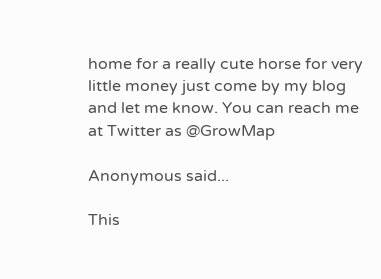home for a really cute horse for very little money just come by my blog and let me know. You can reach me at Twitter as @GrowMap

Anonymous said...

This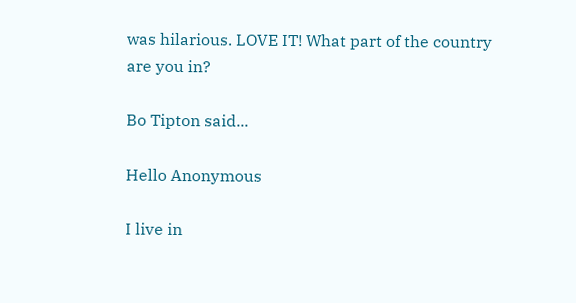was hilarious. LOVE IT! What part of the country are you in?

Bo Tipton said...

Hello Anonymous

I live in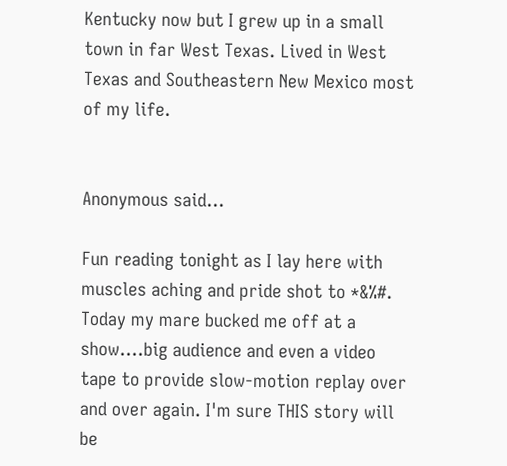Kentucky now but I grew up in a small town in far West Texas. Lived in West Texas and Southeastern New Mexico most of my life.


Anonymous said...

Fun reading tonight as I lay here with muscles aching and pride shot to *&%#. Today my mare bucked me off at a show....big audience and even a video tape to provide slow-motion replay over and over again. I'm sure THIS story will be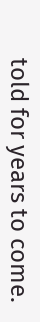told for years to come.